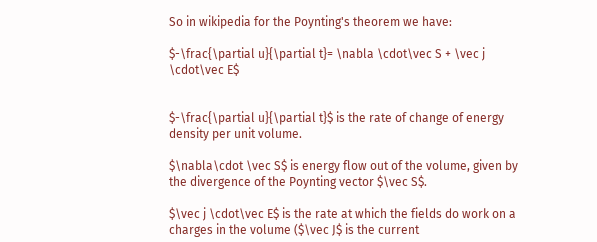So in wikipedia for the Poynting's theorem we have:

$-\frac{\partial u}{\partial t}= \nabla \cdot\vec S + \vec j \cdot\vec E$


$-\frac{\partial u}{\partial t}$ is the rate of change of energy density per unit volume.

$\nabla\cdot \vec S$ is energy flow out of the volume, given by the divergence of the Poynting vector $\vec S$.

$\vec j \cdot\vec E$ is the rate at which the fields do work on a charges in the volume ($\vec J$ is the current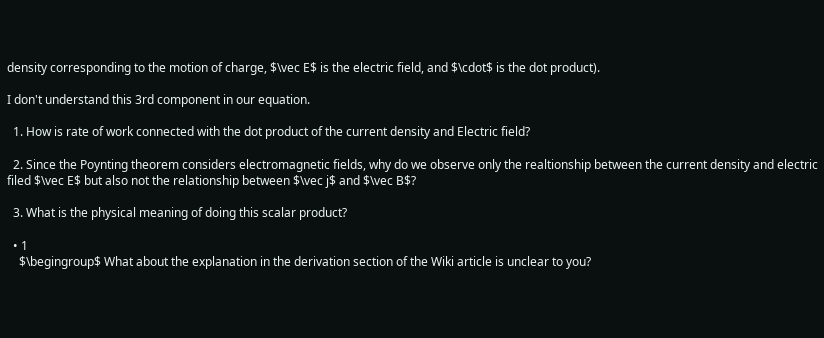density corresponding to the motion of charge, $\vec E$ is the electric field, and $\cdot$ is the dot product).

I don't understand this 3rd component in our equation.

  1. How is rate of work connected with the dot product of the current density and Electric field?

  2. Since the Poynting theorem considers electromagnetic fields, why do we observe only the realtionship between the current density and electric filed $\vec E$ but also not the relationship between $\vec j$ and $\vec B$?

  3. What is the physical meaning of doing this scalar product?

  • 1
    $\begingroup$ What about the explanation in the derivation section of the Wiki article is unclear to you?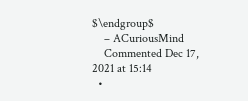$\endgroup$
    – ACuriousMind
    Commented Dec 17, 2021 at 15:14
  •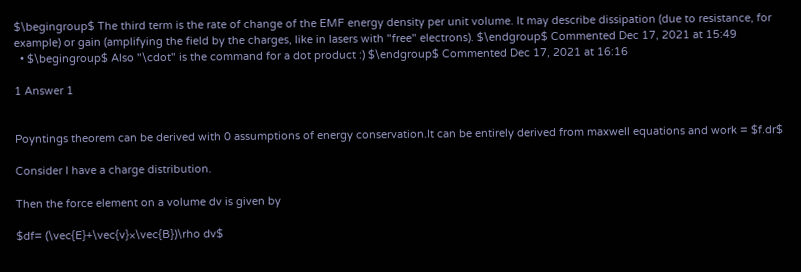$\begingroup$ The third term is the rate of change of the EMF energy density per unit volume. It may describe dissipation (due to resistance, for example) or gain (amplifying the field by the charges, like in lasers with "free" electrons). $\endgroup$ Commented Dec 17, 2021 at 15:49
  • $\begingroup$ Also "\cdot" is the command for a dot product :) $\endgroup$ Commented Dec 17, 2021 at 16:16

1 Answer 1


Poyntings theorem can be derived with 0 assumptions of energy conservation.It can be entirely derived from maxwell equations and work = $f.dr$

Consider I have a charge distribution.

Then the force element on a volume dv is given by

$df= (\vec{E}+\vec{v}×\vec{B})\rho dv$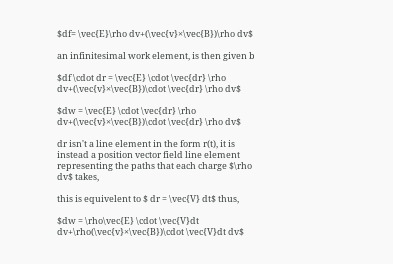$df= \vec{E}\rho dv+(\vec{v}×\vec{B})\rho dv$

an infinitesimal work element, is then given b

$df \cdot dr = \vec{E} \cdot \vec{dr} \rho dv+(\vec{v}×\vec{B})\cdot \vec{dr} \rho dv$

$dw = \vec{E} \cdot \vec{dr} \rho dv+(\vec{v}×\vec{B})\cdot \vec{dr} \rho dv$

dr isn't a line element in the form r(t), it is instead a position vector field line element representing the paths that each charge $\rho dv$ takes,

this is equivelent to $ dr = \vec{V} dt$ thus,

$dw = \rho\vec{E} \cdot \vec{V}dt dv+\rho(\vec{v}×\vec{B})\cdot \vec{V}dt dv$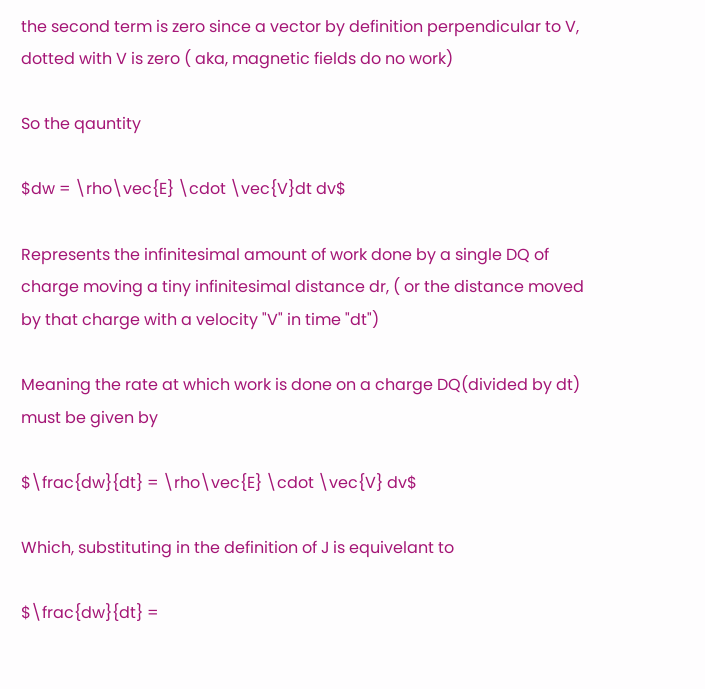the second term is zero since a vector by definition perpendicular to V, dotted with V is zero ( aka, magnetic fields do no work)

So the qauntity

$dw = \rho\vec{E} \cdot \vec{V}dt dv$

Represents the infinitesimal amount of work done by a single DQ of charge moving a tiny infinitesimal distance dr, ( or the distance moved by that charge with a velocity "V" in time "dt")

Meaning the rate at which work is done on a charge DQ(divided by dt) must be given by

$\frac{dw}{dt} = \rho\vec{E} \cdot \vec{V} dv$

Which, substituting in the definition of J is equivelant to

$\frac{dw}{dt} =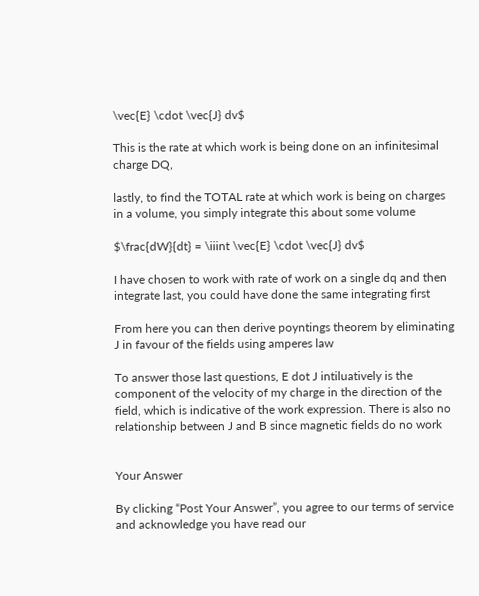\vec{E} \cdot \vec{J} dv$

This is the rate at which work is being done on an infinitesimal charge DQ,

lastly, to find the TOTAL rate at which work is being on charges in a volume, you simply integrate this about some volume

$\frac{dW}{dt} = \iiint \vec{E} \cdot \vec{J} dv$

I have chosen to work with rate of work on a single dq and then integrate last, you could have done the same integrating first

From here you can then derive poyntings theorem by eliminating J in favour of the fields using amperes law

To answer those last questions, E dot J intiluatively is the component of the velocity of my charge in the direction of the field, which is indicative of the work expression. There is also no relationship between J and B since magnetic fields do no work


Your Answer

By clicking “Post Your Answer”, you agree to our terms of service and acknowledge you have read our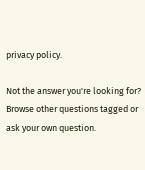privacy policy.

Not the answer you're looking for? Browse other questions tagged or ask your own question.